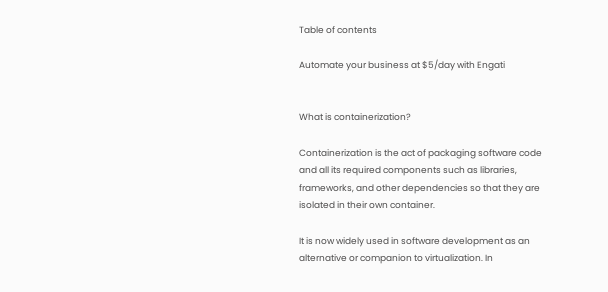Table of contents

Automate your business at $5/day with Engati


What is containerization?

Containerization is the act of packaging software code and all its required components such as libraries, frameworks, and other dependencies so that they are isolated in their own container.

It is now widely used in software development as an alternative or companion to virtualization. In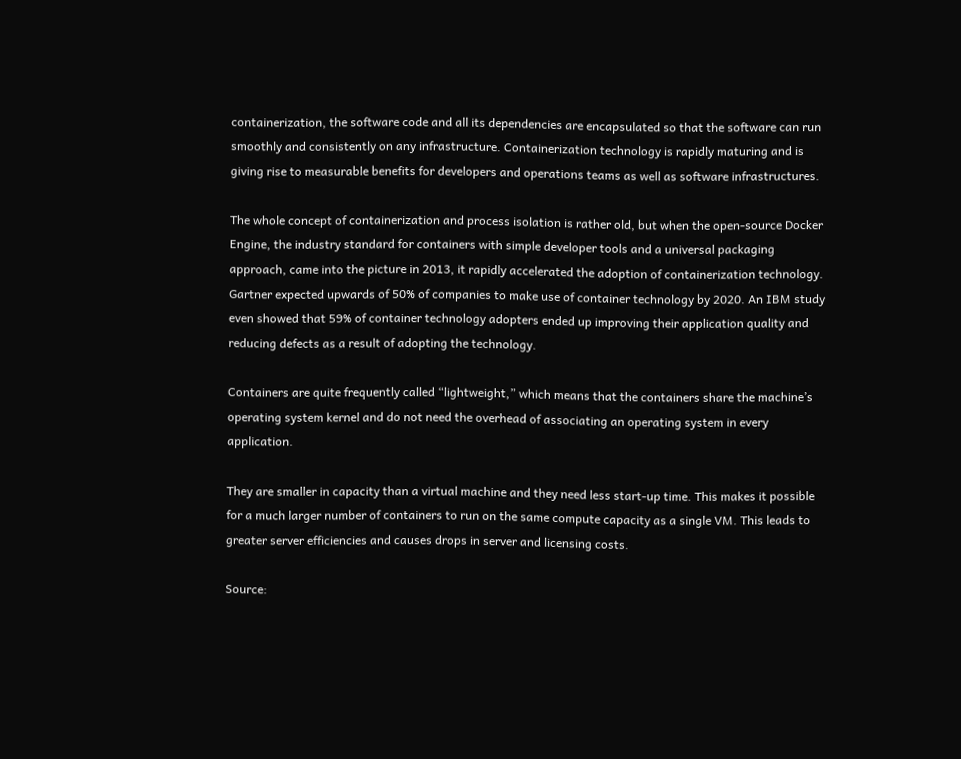containerization, the software code and all its dependencies are encapsulated so that the software can run smoothly and consistently on any infrastructure. Containerization technology is rapidly maturing and is giving rise to measurable benefits for developers and operations teams as well as software infrastructures.

The whole concept of containerization and process isolation is rather old, but when the open-source Docker Engine, the industry standard for containers with simple developer tools and a universal packaging approach, came into the picture in 2013, it rapidly accelerated the adoption of containerization technology. Gartner expected upwards of 50% of companies to make use of container technology by 2020. An IBM study even showed that 59% of container technology adopters ended up improving their application quality and reducing defects as a result of adopting the technology.

Containers are quite frequently called “lightweight,” which means that the containers share the machine’s operating system kernel and do not need the overhead of associating an operating system in every application.

They are smaller in capacity than a virtual machine and they need less start-up time. This makes it possible for a much larger number of containers to run on the same compute capacity as a single VM. This leads to greater server efficiencies and causes drops in server and licensing costs.

Source: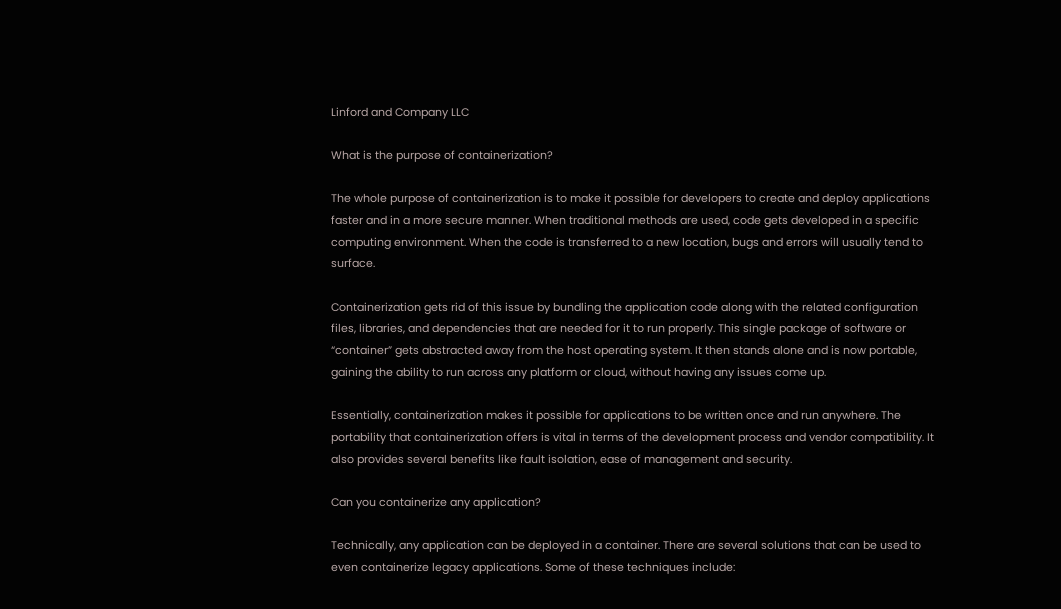Linford and Company LLC

What is the purpose of containerization?

The whole purpose of containerization is to make it possible for developers to create and deploy applications faster and in a more secure manner. When traditional methods are used, code gets developed in a specific computing environment. When the code is transferred to a new location, bugs and errors will usually tend to surface.

Containerization gets rid of this issue by bundling the application code along with the related configuration files, libraries, and dependencies that are needed for it to run properly. This single package of software or “container” gets abstracted away from the host operating system. It then stands alone and is now portable, gaining the ability to run across any platform or cloud, without having any issues come up.

Essentially, containerization makes it possible for applications to be written once and run anywhere. The portability that containerization offers is vital in terms of the development process and vendor compatibility. It also provides several benefits like fault isolation, ease of management and security.

Can you containerize any application?

Technically, any application can be deployed in a container. There are several solutions that can be used to even containerize legacy applications. Some of these techniques include: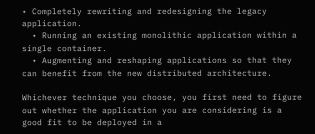• Completely rewriting and redesigning the legacy application.
  • Running an existing monolithic application within a single container.
  • Augmenting and reshaping applications so that they can benefit from the new distributed architecture.

Whichever technique you choose, you first need to figure out whether the application you are considering is a good fit to be deployed in a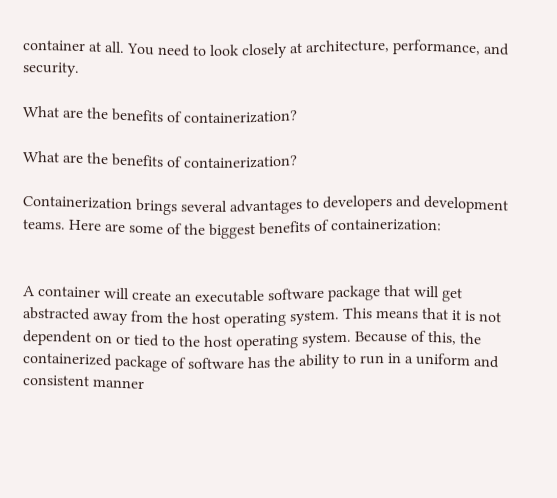container at all. You need to look closely at architecture, performance, and security.

What are the benefits of containerization?

What are the benefits of containerization?

Containerization brings several advantages to developers and development teams. Here are some of the biggest benefits of containerization:


A container will create an executable software package that will get abstracted away from the host operating system. This means that it is not dependent on or tied to the host operating system. Because of this, the containerized package of software has the ability to run in a uniform and consistent manner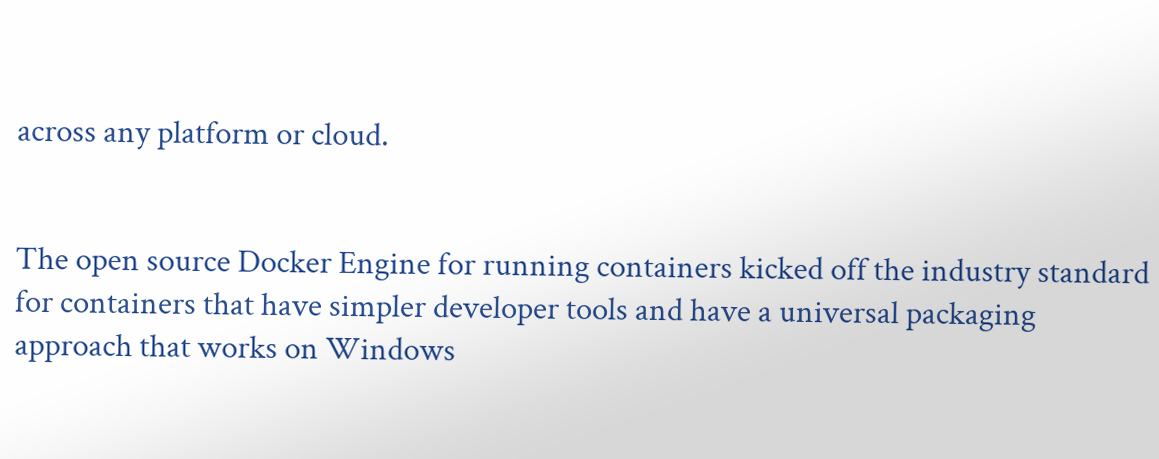across any platform or cloud.


The open source Docker Engine for running containers kicked off the industry standard for containers that have simpler developer tools and have a universal packaging approach that works on Windows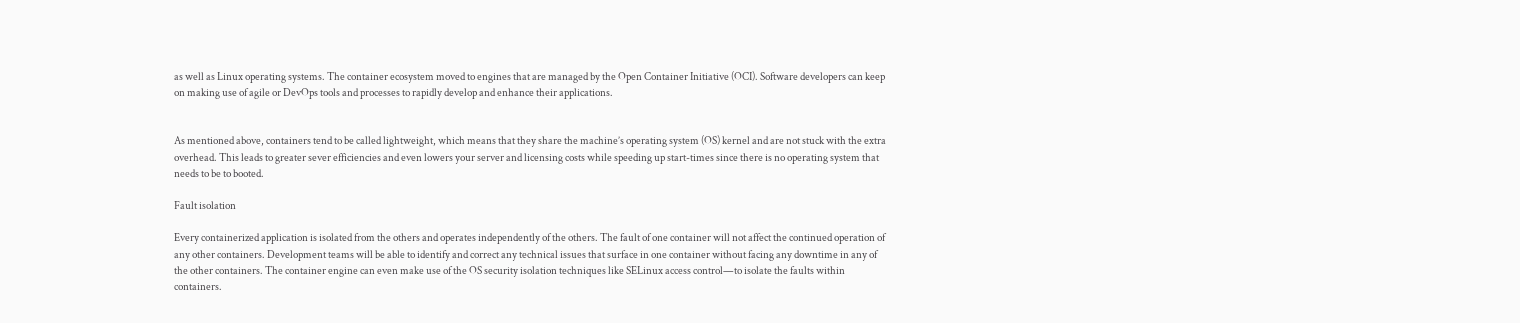as well as Linux operating systems. The container ecosystem moved to engines that are managed by the Open Container Initiative (OCI). Software developers can keep on making use of agile or DevOps tools and processes to rapidly develop and enhance their applications.


As mentioned above, containers tend to be called lightweight, which means that they share the machine’s operating system (OS) kernel and are not stuck with the extra overhead. This leads to greater sever efficiencies and even lowers your server and licensing costs while speeding up start-times since there is no operating system that needs to be to booted.

Fault isolation

Every containerized application is isolated from the others and operates independently of the others. The fault of one container will not affect the continued operation of any other containers. Development teams will be able to identify and correct any technical issues that surface in one container without facing any downtime in any of the other containers. The container engine can even make use of the OS security isolation techniques like SELinux access control—to isolate the faults within containers.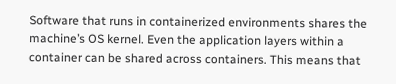Software that runs in containerized environments shares the machine’s OS kernel. Even the application layers within a container can be shared across containers. This means that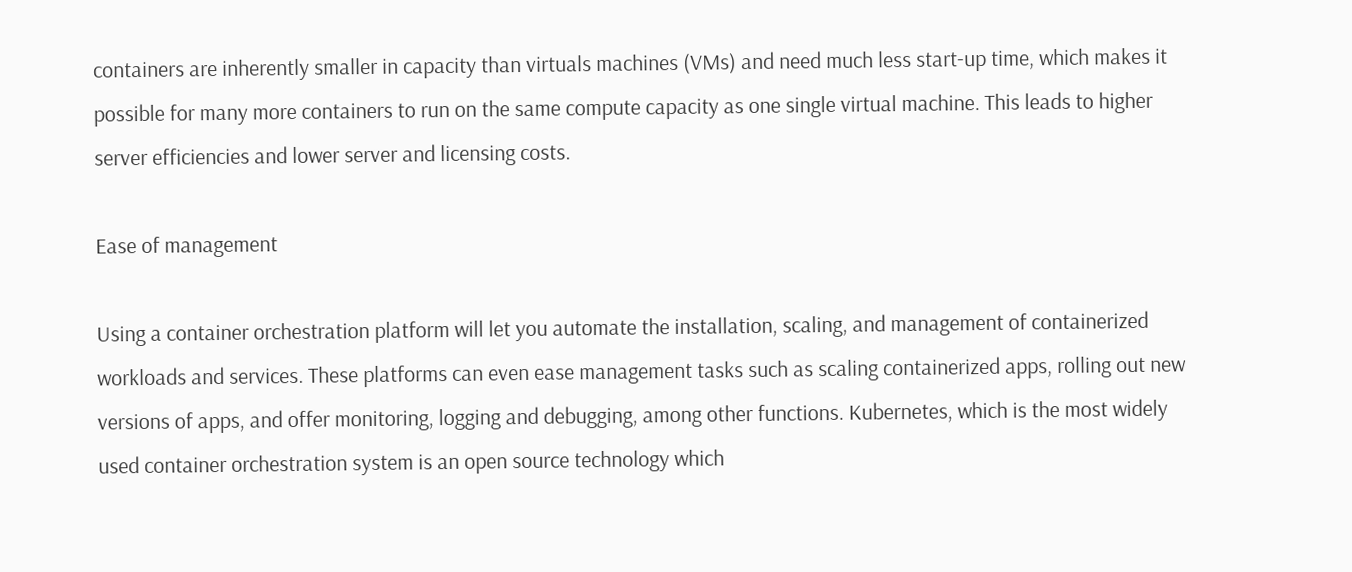containers are inherently smaller in capacity than virtuals machines (VMs) and need much less start-up time, which makes it possible for many more containers to run on the same compute capacity as one single virtual machine. This leads to higher server efficiencies and lower server and licensing costs.

Ease of management

Using a container orchestration platform will let you automate the installation, scaling, and management of containerized workloads and services. These platforms can even ease management tasks such as scaling containerized apps, rolling out new versions of apps, and offer monitoring, logging and debugging, among other functions. Kubernetes, which is the most widely used container orchestration system is an open source technology which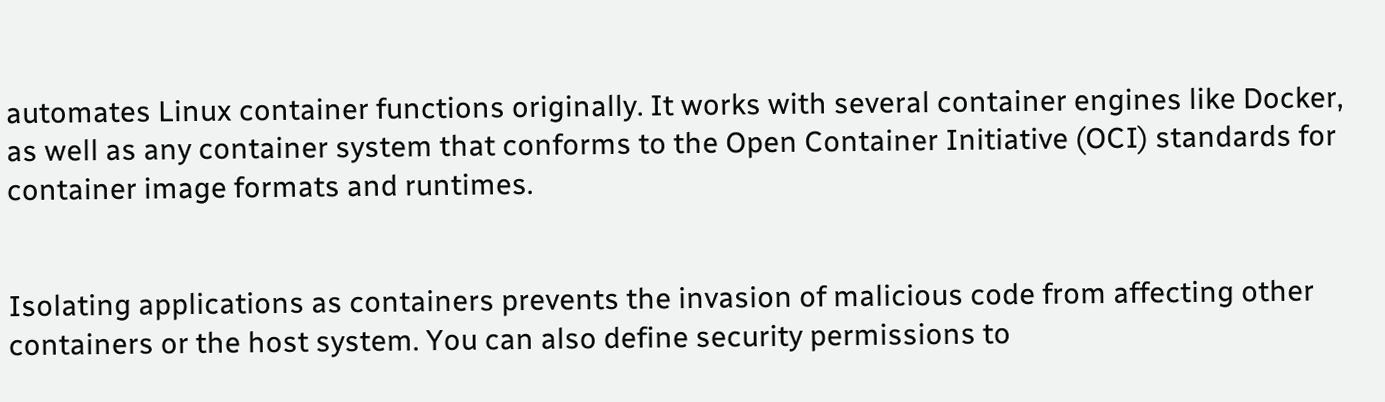automates Linux container functions originally. It works with several container engines like Docker, as well as any container system that conforms to the Open Container Initiative (OCI) standards for container image formats and runtimes.


Isolating applications as containers prevents the invasion of malicious code from affecting other containers or the host system. You can also define security permissions to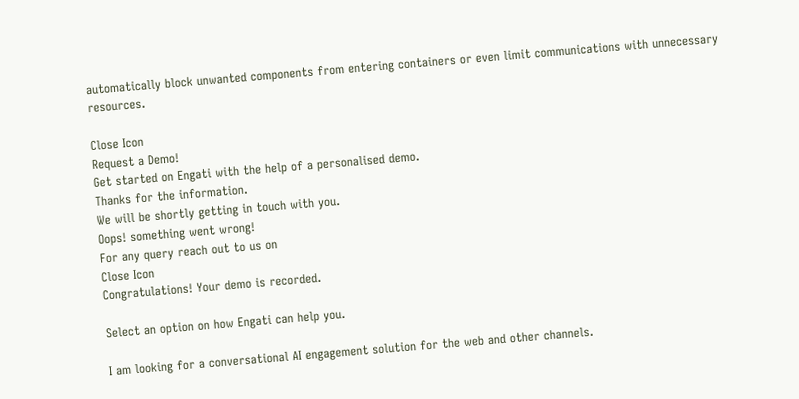automatically block unwanted components from entering containers or even limit communications with unnecessary resources.

Close Icon
Request a Demo!
Get started on Engati with the help of a personalised demo.
Thanks for the information.
We will be shortly getting in touch with you.
Oops! something went wrong!
For any query reach out to us on
Close Icon
Congratulations! Your demo is recorded.

Select an option on how Engati can help you.

I am looking for a conversational AI engagement solution for the web and other channels.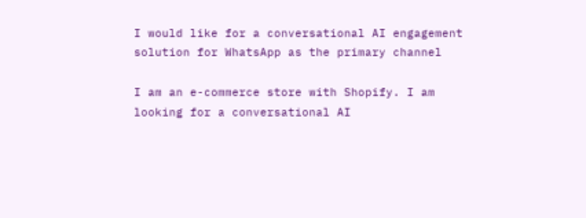I would like for a conversational AI engagement solution for WhatsApp as the primary channel

I am an e-commerce store with Shopify. I am looking for a conversational AI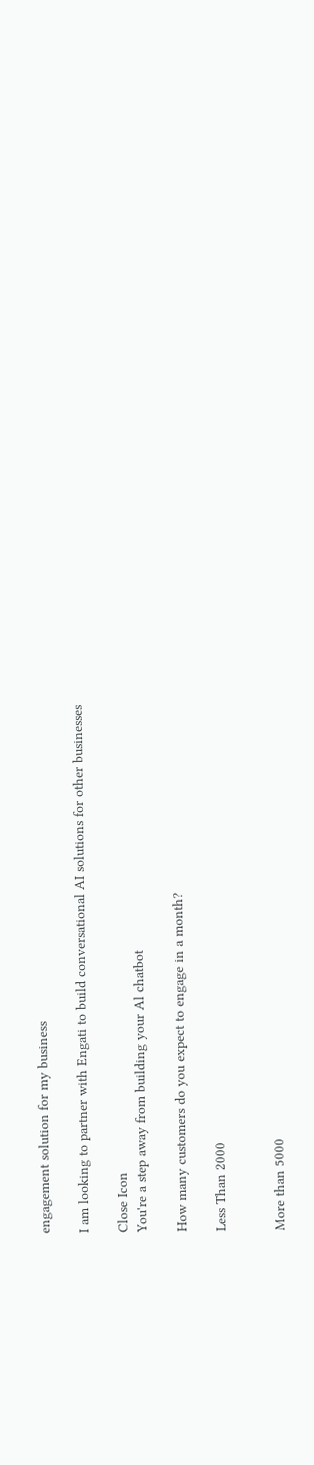engagement solution for my business

I am looking to partner with Engati to build conversational AI solutions for other businesses

Close Icon
You're a step away from building your Al chatbot

How many customers do you expect to engage in a month?

Less Than 2000


More than 5000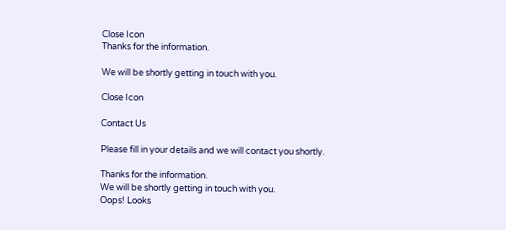Close Icon
Thanks for the information.

We will be shortly getting in touch with you.

Close Icon

Contact Us

Please fill in your details and we will contact you shortly.

Thanks for the information.
We will be shortly getting in touch with you.
Oops! Looks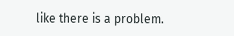like there is a problem.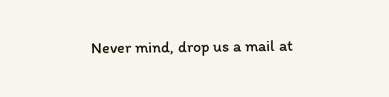Never mind, drop us a mail at